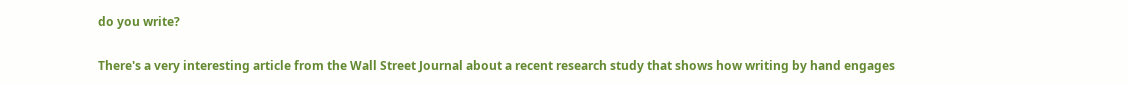do you write?

There's a very interesting article from the Wall Street Journal about a recent research study that shows how writing by hand engages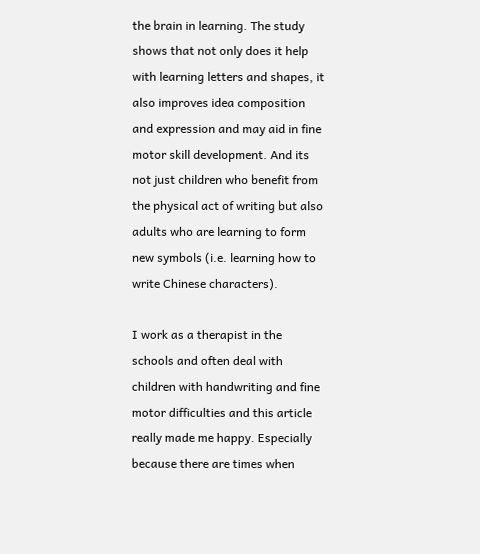the brain in learning. The study shows that not only does it help with learning letters and shapes, it also improves idea composition and expression and may aid in fine motor skill development. And its not just children who benefit from the physical act of writing but also adults who are learning to form new symbols (i.e. learning how to write Chinese characters).

I work as a therapist in the schools and often deal with children with handwriting and fine motor difficulties and this article really made me happy. Especially because there are times when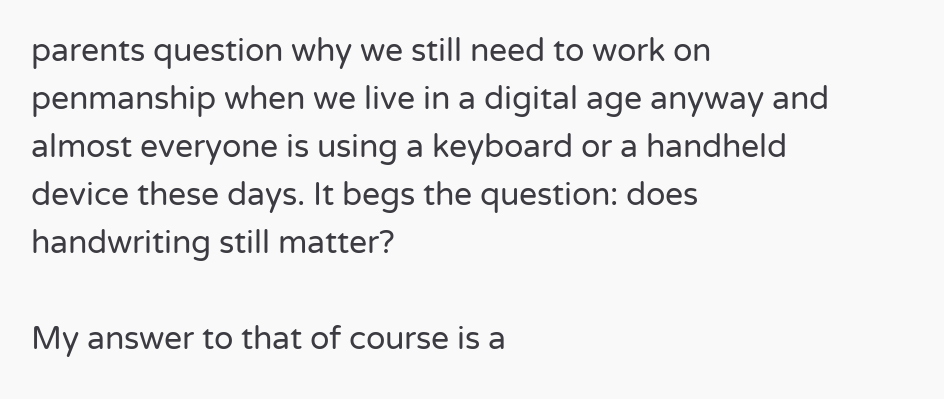parents question why we still need to work on penmanship when we live in a digital age anyway and almost everyone is using a keyboard or a handheld device these days. It begs the question: does handwriting still matter?

My answer to that of course is a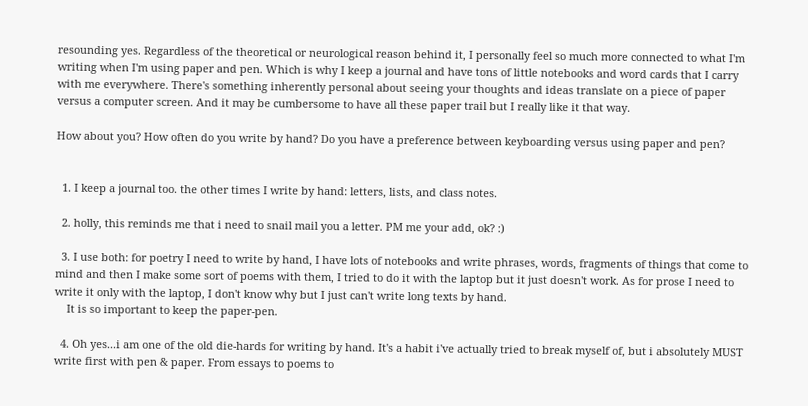resounding yes. Regardless of the theoretical or neurological reason behind it, I personally feel so much more connected to what I'm writing when I'm using paper and pen. Which is why I keep a journal and have tons of little notebooks and word cards that I carry with me everywhere. There's something inherently personal about seeing your thoughts and ideas translate on a piece of paper versus a computer screen. And it may be cumbersome to have all these paper trail but I really like it that way.

How about you? How often do you write by hand? Do you have a preference between keyboarding versus using paper and pen?


  1. I keep a journal too. the other times I write by hand: letters, lists, and class notes.

  2. holly, this reminds me that i need to snail mail you a letter. PM me your add, ok? :)

  3. I use both: for poetry I need to write by hand, I have lots of notebooks and write phrases, words, fragments of things that come to mind and then I make some sort of poems with them, I tried to do it with the laptop but it just doesn't work. As for prose I need to write it only with the laptop, I don't know why but I just can't write long texts by hand.
    It is so important to keep the paper-pen.

  4. Oh yes...i am one of the old die-hards for writing by hand. It's a habit i've actually tried to break myself of, but i absolutely MUST write first with pen & paper. From essays to poems to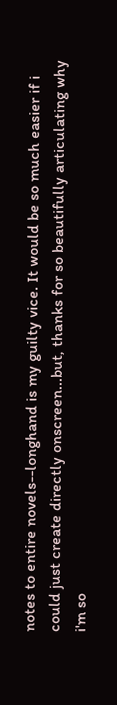notes to entire novels--longhand is my guilty vice. It would be so much easier if i could just create directly onscreen...but, thanks for so beautifully articulating why i'm so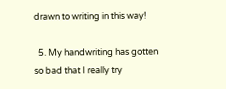drawn to writing in this way!

  5. My handwriting has gotten so bad that I really try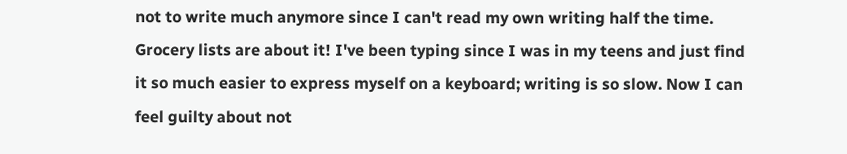not to write much anymore since I can't read my own writing half the time. Grocery lists are about it! I've been typing since I was in my teens and just find it so much easier to express myself on a keyboard; writing is so slow. Now I can feel guilty about not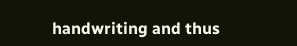handwriting and thus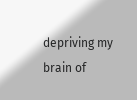depriving my brain of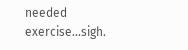needed exercise...sigh.